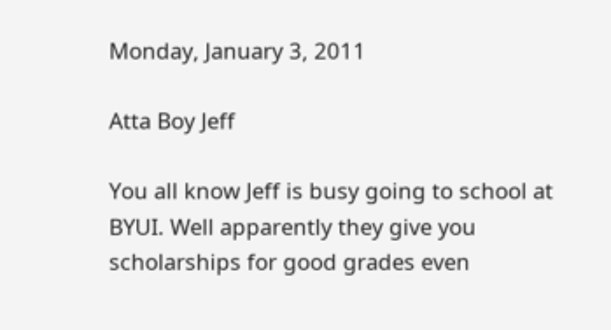Monday, January 3, 2011

Atta Boy Jeff

You all know Jeff is busy going to school at BYUI. Well apparently they give you scholarships for good grades even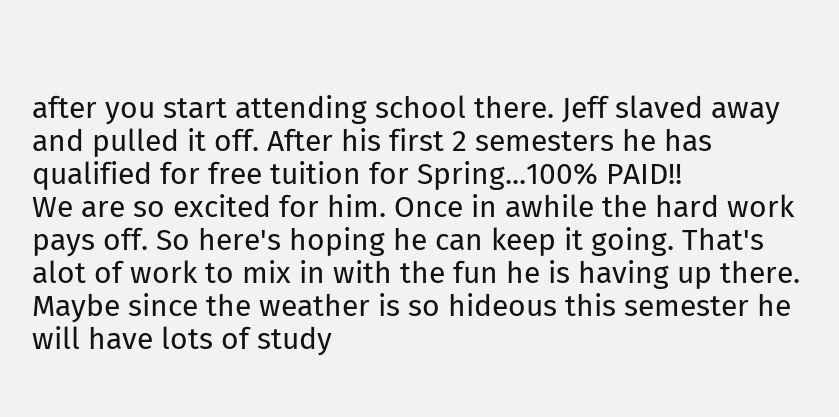after you start attending school there. Jeff slaved away and pulled it off. After his first 2 semesters he has qualified for free tuition for Spring...100% PAID!!
We are so excited for him. Once in awhile the hard work pays off. So here's hoping he can keep it going. That's alot of work to mix in with the fun he is having up there. Maybe since the weather is so hideous this semester he will have lots of study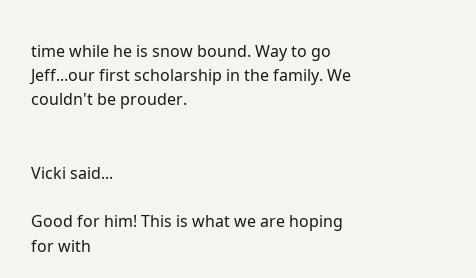time while he is snow bound. Way to go Jeff...our first scholarship in the family. We couldn't be prouder.


Vicki said...

Good for him! This is what we are hoping for with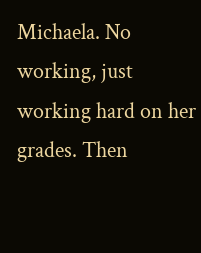Michaela. No working, just working hard on her grades. Then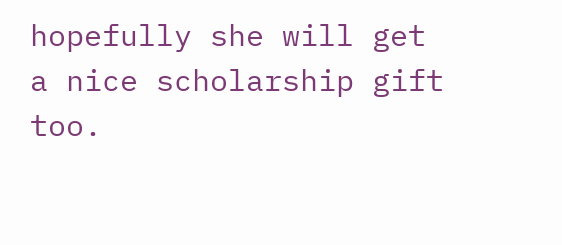hopefully she will get a nice scholarship gift too.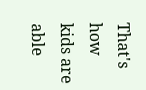That's how kids are able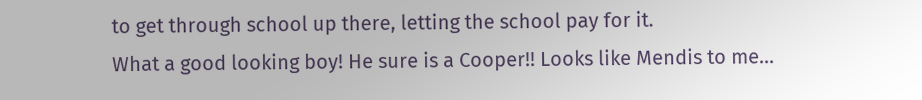to get through school up there, letting the school pay for it.
What a good looking boy! He sure is a Cooper!! Looks like Mendis to me...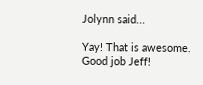Jolynn said...

Yay! That is awesome. Good job Jeff!